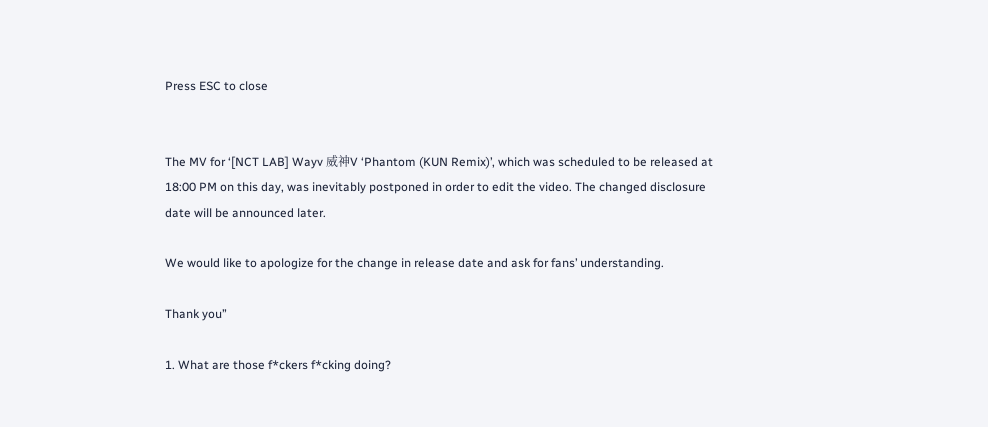Press ESC to close


The MV for ‘[NCT LAB] Wayv 威神V ‘Phantom (KUN Remix)’, which was scheduled to be released at 18:00 PM on this day, was inevitably postponed in order to edit the video. The changed disclosure date will be announced later.

We would like to apologize for the change in release date and ask for fans’ understanding.

Thank you”

1. What are those f*ckers f*cking doing?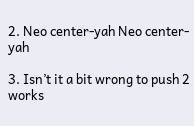2. Neo center-yah Neo center-yah

3. Isn’t it a bit wrong to push 2 works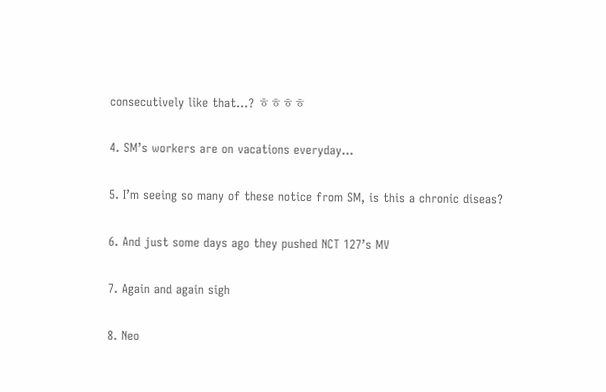consecutively like that…? ㅎㅎㅎㅎ

4. SM’s workers are on vacations everyday…

5. I’m seeing so many of these notice from SM, is this a chronic diseas?

6. And just some days ago they pushed NCT 127’s MV

7. Again and again sigh

8. Neo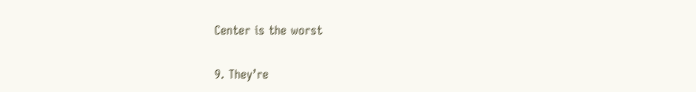Center is the worst

9. They’re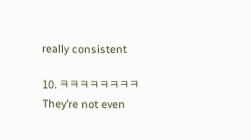really consistent

10. ㅋㅋㅋㅋㅋㅋㅋㅋ They’re not even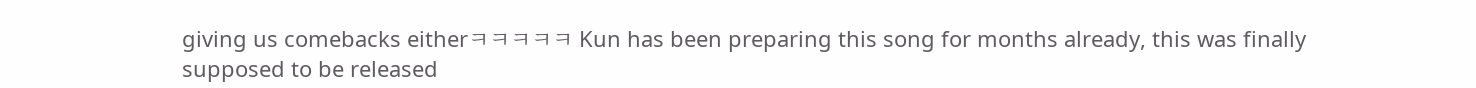giving us comebacks eitherㅋㅋㅋㅋㅋ Kun has been preparing this song for months already, this was finally supposed to be released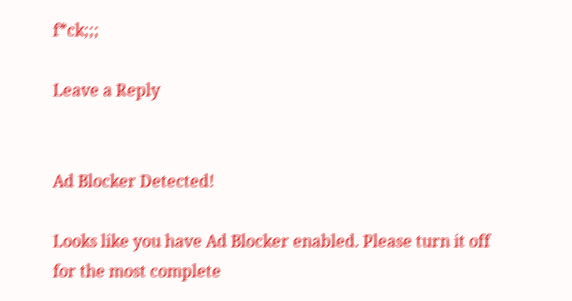f*ck;;;

Leave a Reply


Ad Blocker Detected!

Looks like you have Ad Blocker enabled. Please turn it off for the most complete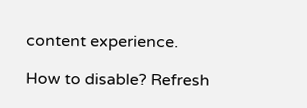content experience.

How to disable? Refresh